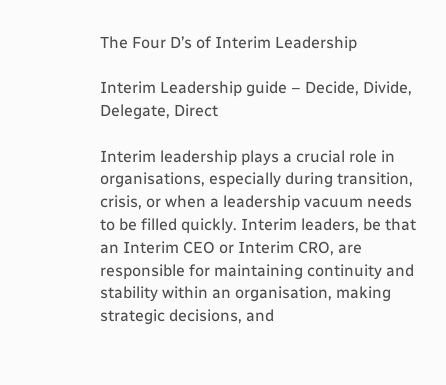The Four D’s of Interim Leadership

Interim Leadership guide – Decide, Divide, Delegate, Direct

Interim leadership plays a crucial role in organisations, especially during transition, crisis, or when a leadership vacuum needs to be filled quickly. Interim leaders, be that an Interim CEO or Interim CRO, are responsible for maintaining continuity and stability within an organisation, making strategic decisions, and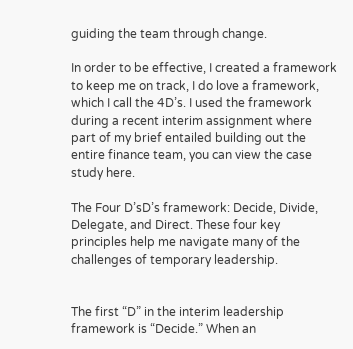guiding the team through change.

In order to be effective, I created a framework to keep me on track, I do love a framework, which I call the 4D’s. I used the framework during a recent interim assignment where part of my brief entailed building out the entire finance team, you can view the case study here.

The Four D’sD’s framework: Decide, Divide, Delegate, and Direct. These four key principles help me navigate many of the challenges of temporary leadership.


The first “D” in the interim leadership framework is “Decide.” When an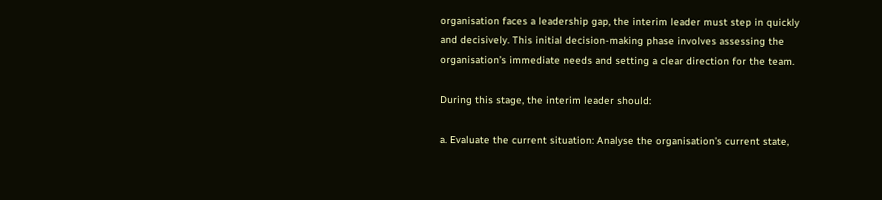organisation faces a leadership gap, the interim leader must step in quickly and decisively. This initial decision-making phase involves assessing the organisation’s immediate needs and setting a clear direction for the team.

During this stage, the interim leader should:

a. Evaluate the current situation: Analyse the organisation’s current state,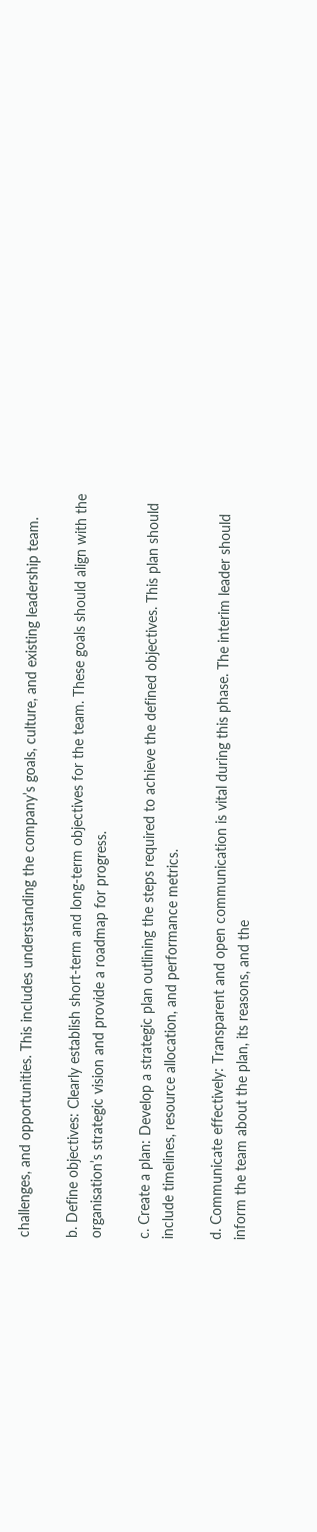challenges, and opportunities. This includes understanding the company’s goals, culture, and existing leadership team.

b. Define objectives: Clearly establish short-term and long-term objectives for the team. These goals should align with the organisation’s strategic vision and provide a roadmap for progress.

c. Create a plan: Develop a strategic plan outlining the steps required to achieve the defined objectives. This plan should include timelines, resource allocation, and performance metrics.

d. Communicate effectively: Transparent and open communication is vital during this phase. The interim leader should inform the team about the plan, its reasons, and the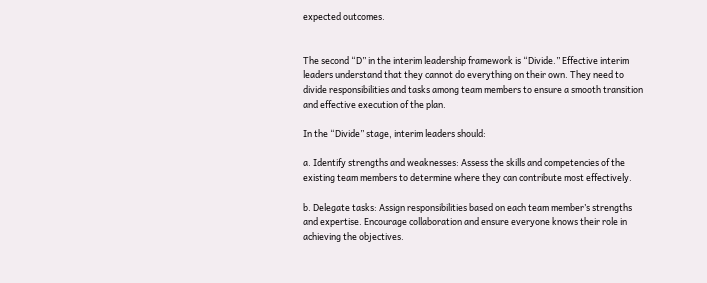expected outcomes.


The second “D” in the interim leadership framework is “Divide.” Effective interim leaders understand that they cannot do everything on their own. They need to divide responsibilities and tasks among team members to ensure a smooth transition and effective execution of the plan.

In the “Divide” stage, interim leaders should:

a. Identify strengths and weaknesses: Assess the skills and competencies of the existing team members to determine where they can contribute most effectively.

b. Delegate tasks: Assign responsibilities based on each team member’s strengths and expertise. Encourage collaboration and ensure everyone knows their role in achieving the objectives.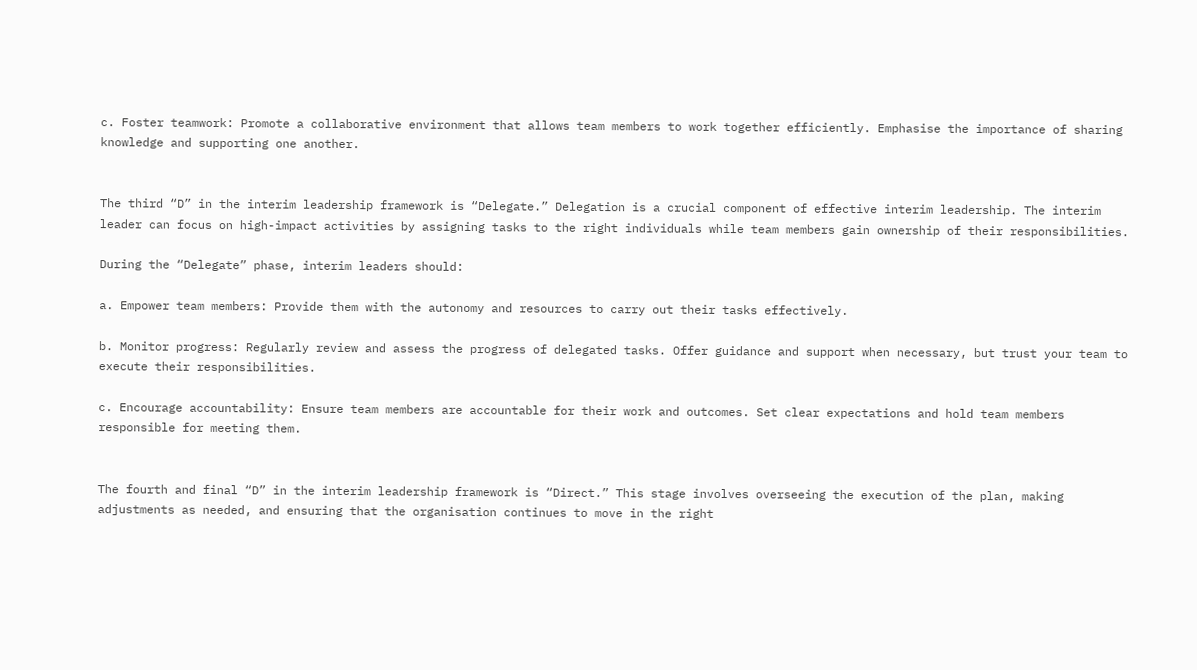c. Foster teamwork: Promote a collaborative environment that allows team members to work together efficiently. Emphasise the importance of sharing knowledge and supporting one another.


The third “D” in the interim leadership framework is “Delegate.” Delegation is a crucial component of effective interim leadership. The interim leader can focus on high-impact activities by assigning tasks to the right individuals while team members gain ownership of their responsibilities.

During the “Delegate” phase, interim leaders should:

a. Empower team members: Provide them with the autonomy and resources to carry out their tasks effectively.

b. Monitor progress: Regularly review and assess the progress of delegated tasks. Offer guidance and support when necessary, but trust your team to execute their responsibilities.

c. Encourage accountability: Ensure team members are accountable for their work and outcomes. Set clear expectations and hold team members responsible for meeting them.


The fourth and final “D” in the interim leadership framework is “Direct.” This stage involves overseeing the execution of the plan, making adjustments as needed, and ensuring that the organisation continues to move in the right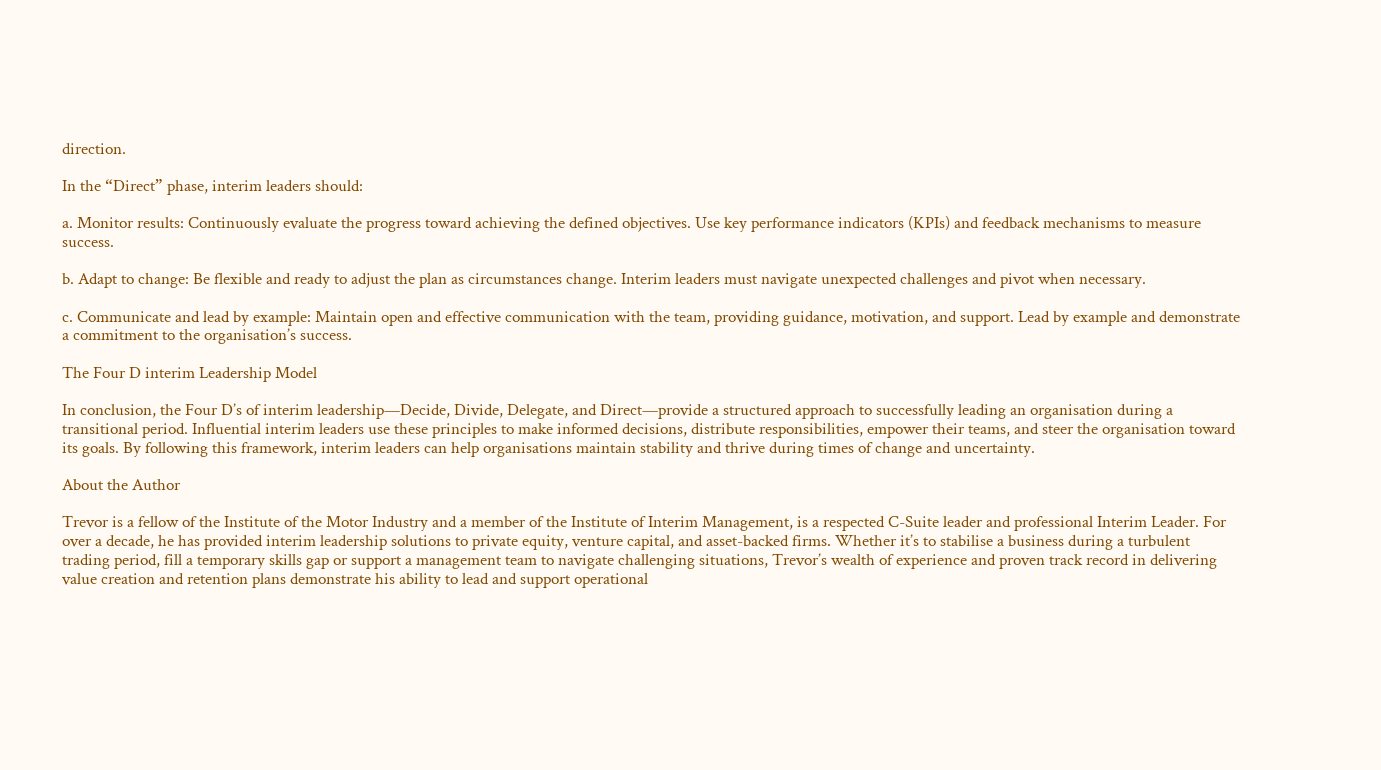direction.

In the “Direct” phase, interim leaders should:

a. Monitor results: Continuously evaluate the progress toward achieving the defined objectives. Use key performance indicators (KPIs) and feedback mechanisms to measure success.

b. Adapt to change: Be flexible and ready to adjust the plan as circumstances change. Interim leaders must navigate unexpected challenges and pivot when necessary.

c. Communicate and lead by example: Maintain open and effective communication with the team, providing guidance, motivation, and support. Lead by example and demonstrate a commitment to the organisation’s success.

The Four D interim Leadership Model

In conclusion, the Four D’s of interim leadership—Decide, Divide, Delegate, and Direct—provide a structured approach to successfully leading an organisation during a transitional period. Influential interim leaders use these principles to make informed decisions, distribute responsibilities, empower their teams, and steer the organisation toward its goals. By following this framework, interim leaders can help organisations maintain stability and thrive during times of change and uncertainty.

About the Author

Trevor is a fellow of the Institute of the Motor Industry and a member of the Institute of Interim Management, is a respected C-Suite leader and professional Interim Leader. For over a decade, he has provided interim leadership solutions to private equity, venture capital, and asset-backed firms. Whether it’s to stabilise a business during a turbulent trading period, fill a temporary skills gap or support a management team to navigate challenging situations, Trevor’s wealth of experience and proven track record in delivering value creation and retention plans demonstrate his ability to lead and support operational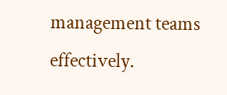management teams effectively.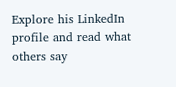Explore his LinkedIn profile and read what others say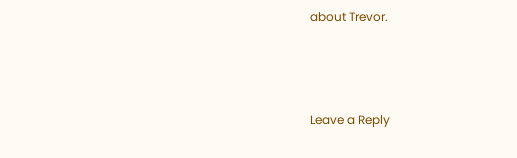about Trevor.



Leave a Reply